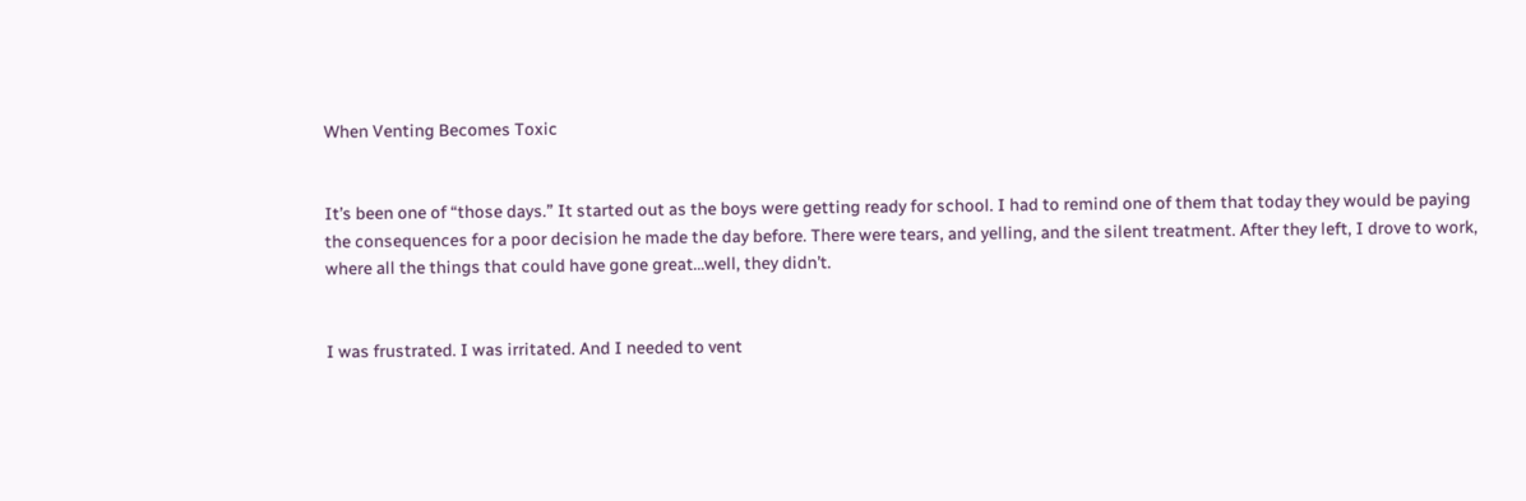When Venting Becomes Toxic


It’s been one of “those days.” It started out as the boys were getting ready for school. I had to remind one of them that today they would be paying the consequences for a poor decision he made the day before. There were tears, and yelling, and the silent treatment. After they left, I drove to work, where all the things that could have gone great…well, they didn’t.


I was frustrated. I was irritated. And I needed to vent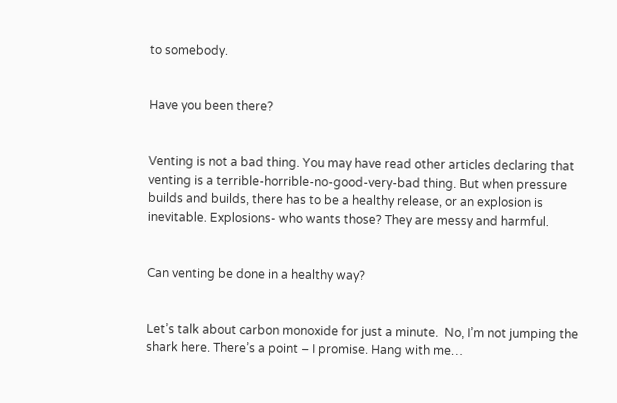to somebody.


Have you been there?


Venting is not a bad thing. You may have read other articles declaring that venting is a terrible-horrible-no-good-very-bad thing. But when pressure builds and builds, there has to be a healthy release, or an explosion is inevitable. Explosions- who wants those? They are messy and harmful.


Can venting be done in a healthy way?


Let’s talk about carbon monoxide for just a minute.  No, I’m not jumping the shark here. There’s a point – I promise. Hang with me…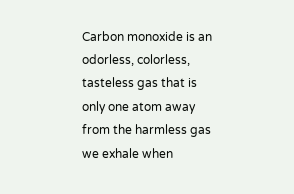Carbon monoxide is an odorless, colorless, tasteless gas that is only one atom away from the harmless gas we exhale when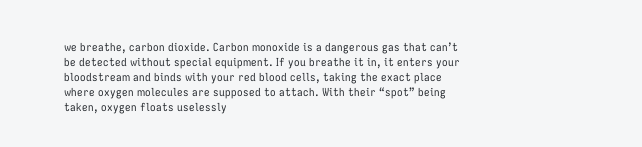we breathe, carbon dioxide. Carbon monoxide is a dangerous gas that can’t be detected without special equipment. If you breathe it in, it enters your bloodstream and binds with your red blood cells, taking the exact place where oxygen molecules are supposed to attach. With their “spot” being taken, oxygen floats uselessly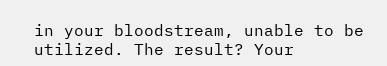in your bloodstream, unable to be utilized. The result? Your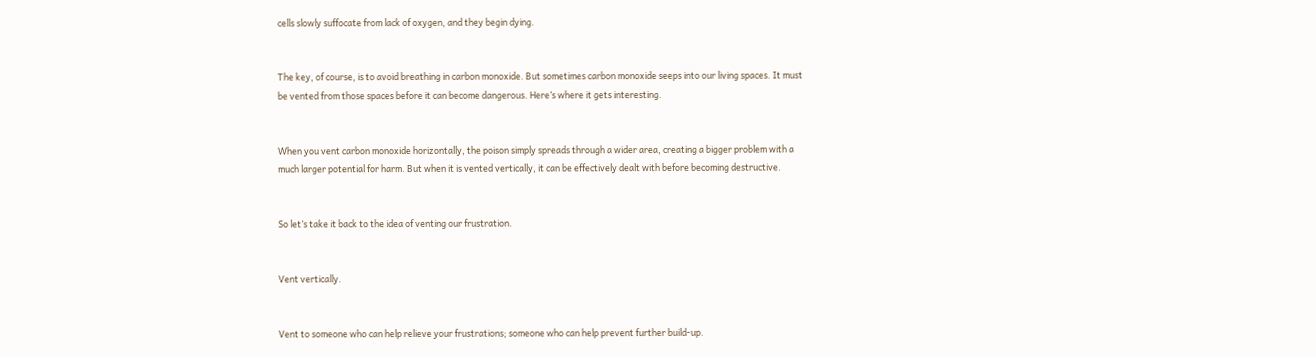cells slowly suffocate from lack of oxygen, and they begin dying.


The key, of course, is to avoid breathing in carbon monoxide. But sometimes carbon monoxide seeps into our living spaces. It must be vented from those spaces before it can become dangerous. Here’s where it gets interesting.


When you vent carbon monoxide horizontally, the poison simply spreads through a wider area, creating a bigger problem with a much larger potential for harm. But when it is vented vertically, it can be effectively dealt with before becoming destructive.


So let’s take it back to the idea of venting our frustration.


Vent vertically.


Vent to someone who can help relieve your frustrations; someone who can help prevent further build-up.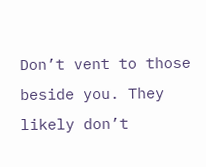Don’t vent to those beside you. They likely don’t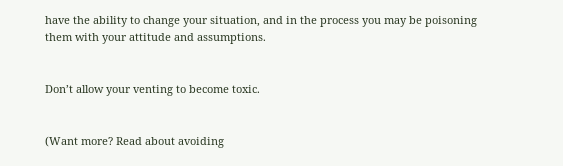have the ability to change your situation, and in the process you may be poisoning them with your attitude and assumptions.


Don’t allow your venting to become toxic.


(Want more? Read about avoiding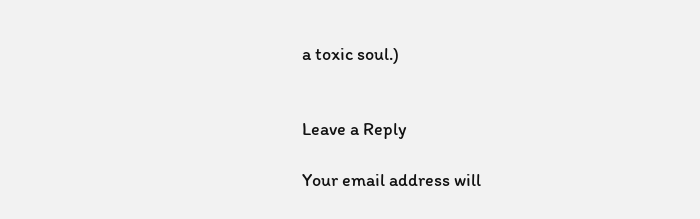a toxic soul.)


Leave a Reply

Your email address will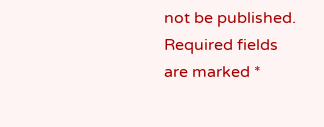not be published. Required fields are marked *